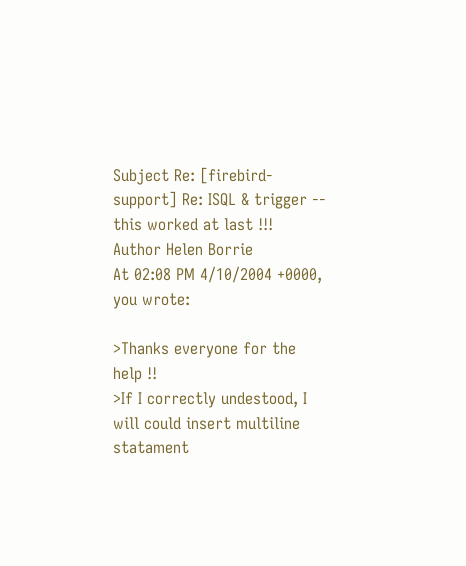Subject Re: [firebird-support] Re: ISQL & trigger -- this worked at last !!!
Author Helen Borrie
At 02:08 PM 4/10/2004 +0000, you wrote:

>Thanks everyone for the help !!
>If I correctly undestood, I will could insert multiline statament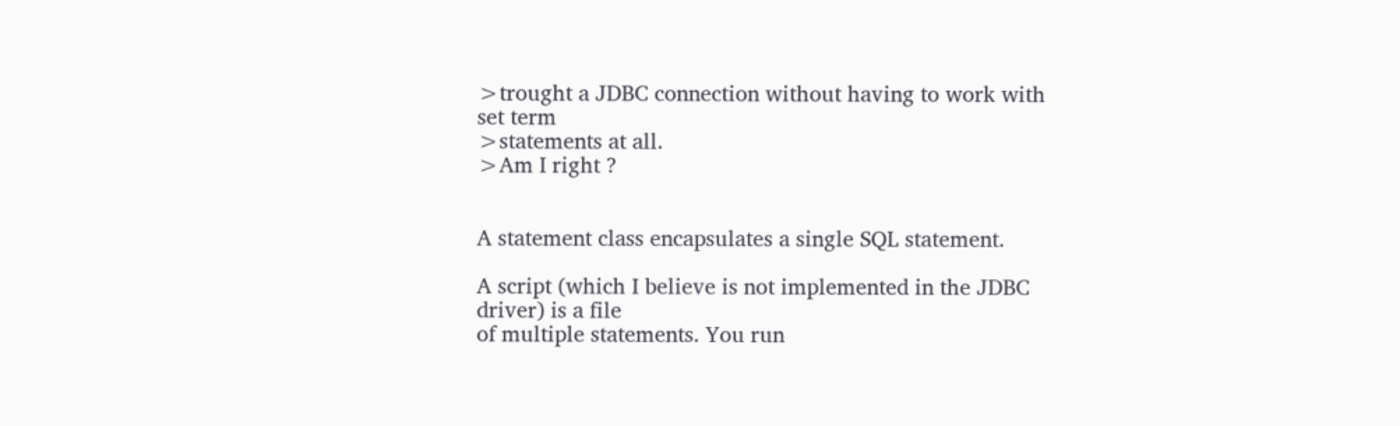>trought a JDBC connection without having to work with set term
>statements at all.
>Am I right ?


A statement class encapsulates a single SQL statement.

A script (which I believe is not implemented in the JDBC driver) is a file
of multiple statements. You run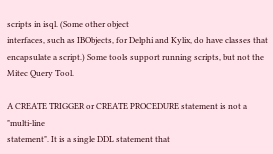scripts in isql. (Some other object
interfaces, such as IBObjects, for Delphi and Kylix, do have classes that
encapsulate a script.) Some tools support running scripts, but not the
Mitec Query Tool.

A CREATE TRIGGER or CREATE PROCEDURE statement is not a "multi-line
statement". It is a single DDL statement that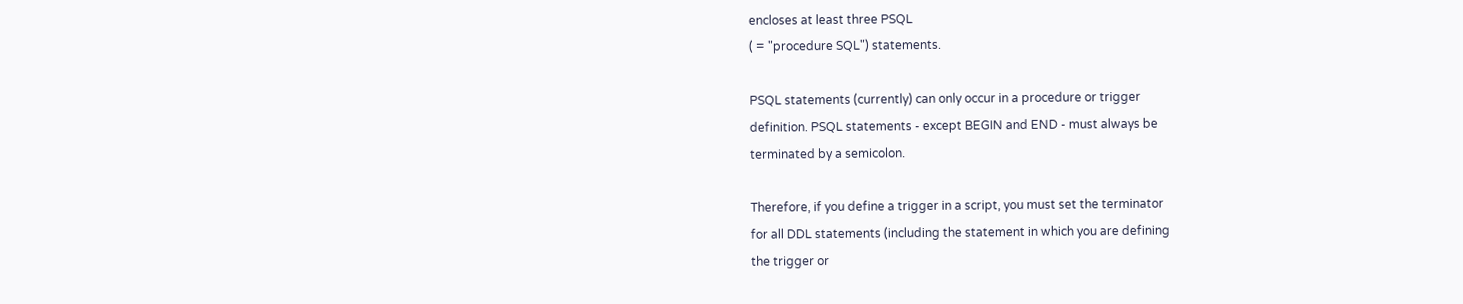encloses at least three PSQL
( = "procedure SQL") statements.

PSQL statements (currently) can only occur in a procedure or trigger
definition. PSQL statements - except BEGIN and END - must always be
terminated by a semicolon.

Therefore, if you define a trigger in a script, you must set the terminator
for all DDL statements (including the statement in which you are defining
the trigger or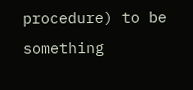procedure) to be something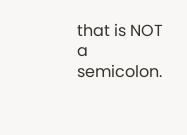that is NOT a semicolon.